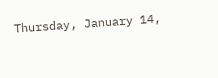Thursday, January 14,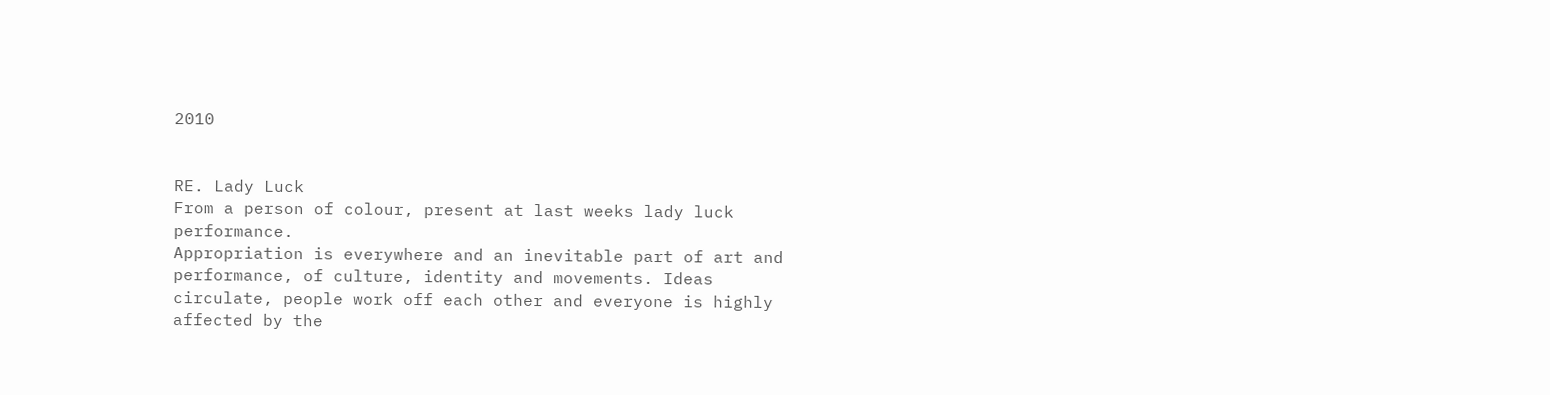2010


RE. Lady Luck
From a person of colour, present at last weeks lady luck performance.
Appropriation is everywhere and an inevitable part of art and performance, of culture, identity and movements. Ideas circulate, people work off each other and everyone is highly affected by the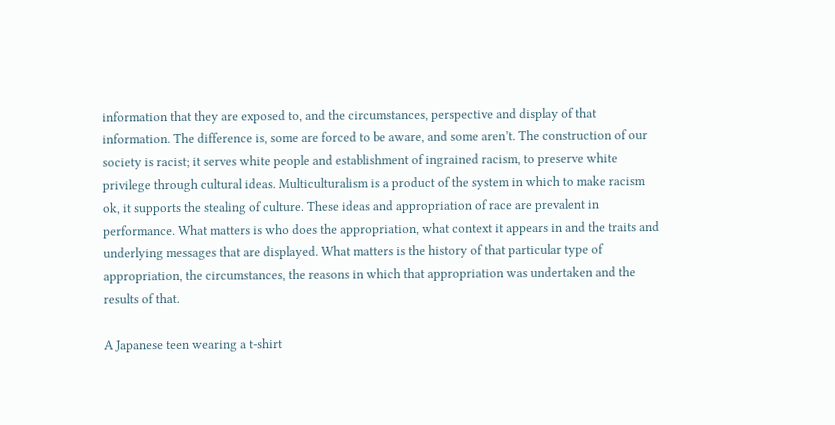information that they are exposed to, and the circumstances, perspective and display of that information. The difference is, some are forced to be aware, and some aren’t. The construction of our society is racist; it serves white people and establishment of ingrained racism, to preserve white privilege through cultural ideas. Multiculturalism is a product of the system in which to make racism ok, it supports the stealing of culture. These ideas and appropriation of race are prevalent in performance. What matters is who does the appropriation, what context it appears in and the traits and underlying messages that are displayed. What matters is the history of that particular type of appropriation, the circumstances, the reasons in which that appropriation was undertaken and the results of that.

A Japanese teen wearing a t-shirt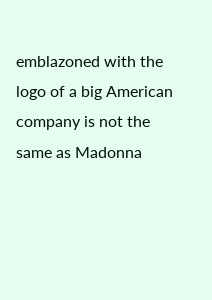emblazoned with the logo of a big American company is not the same as Madonna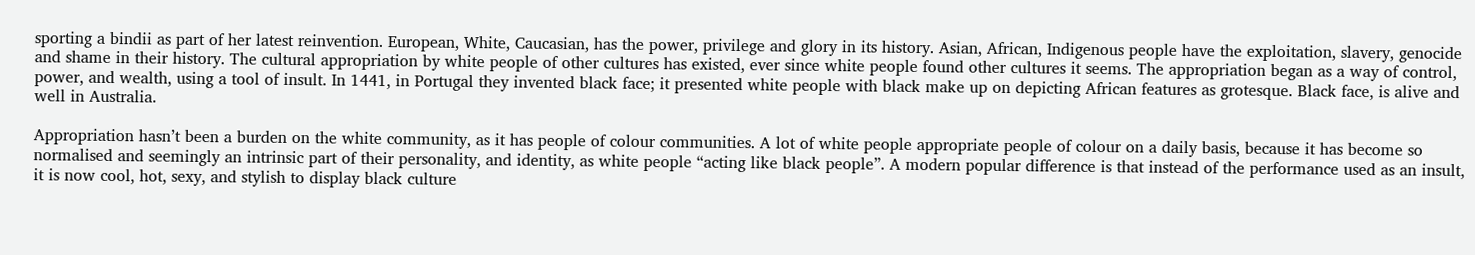sporting a bindii as part of her latest reinvention. European, White, Caucasian, has the power, privilege and glory in its history. Asian, African, Indigenous people have the exploitation, slavery, genocide and shame in their history. The cultural appropriation by white people of other cultures has existed, ever since white people found other cultures it seems. The appropriation began as a way of control, power, and wealth, using a tool of insult. In 1441, in Portugal they invented black face; it presented white people with black make up on depicting African features as grotesque. Black face, is alive and well in Australia.

Appropriation hasn’t been a burden on the white community, as it has people of colour communities. A lot of white people appropriate people of colour on a daily basis, because it has become so normalised and seemingly an intrinsic part of their personality, and identity, as white people “acting like black people”. A modern popular difference is that instead of the performance used as an insult, it is now cool, hot, sexy, and stylish to display black culture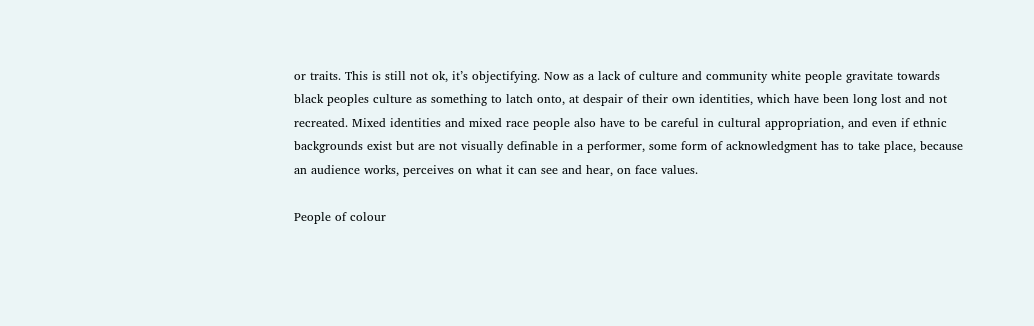or traits. This is still not ok, it’s objectifying. Now as a lack of culture and community white people gravitate towards black peoples culture as something to latch onto, at despair of their own identities, which have been long lost and not recreated. Mixed identities and mixed race people also have to be careful in cultural appropriation, and even if ethnic backgrounds exist but are not visually definable in a performer, some form of acknowledgment has to take place, because an audience works, perceives on what it can see and hear, on face values.

People of colour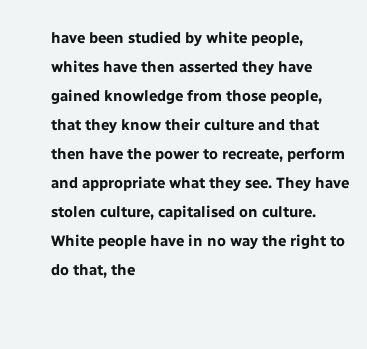have been studied by white people, whites have then asserted they have gained knowledge from those people, that they know their culture and that then have the power to recreate, perform and appropriate what they see. They have stolen culture, capitalised on culture. White people have in no way the right to do that, the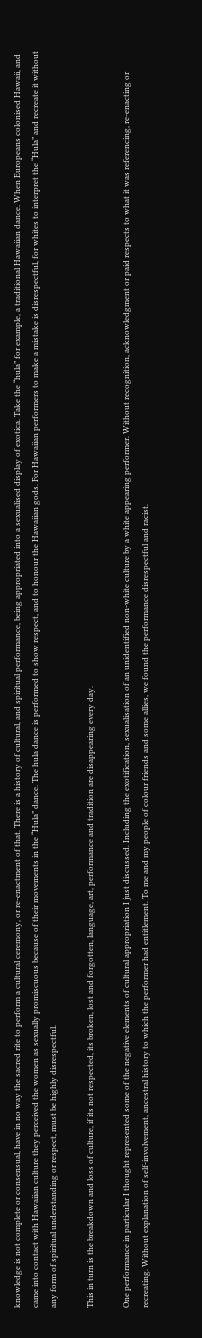knowledge is not complete or consensual, have in no way the sacred rite to perform a cultural ceremony, or re-enactment of that. There is a history of cultural, and spiritual performance, being appropriated into a sexualised display of exotica. Take the “hula” for example, a traditional Hawaiian dance. When Europeans colonised Hawaii, and came into contact with Hawaiian culture they perceived the women as sexually promiscuous because of their movements in the “Hula” dance. The hula dance is performed to show respect, and to honour the Hawaiian gods. For Hawaiian performers to make a mistake is disrespectful, for whites to interpret the “Hula” and recreate it without any form of spiritual understanding or respect, must be highly disrespectful.

This in turn is the breakdown and loss of culture, if its not respected, its broken, lost and forgotten, language, art, performance and tradition are disappearing every day.

One performance in particular I thought represented some of the negative elements of cultural appropriation I just discussed. Including the exotification, sexualisation of an unidentified non-white culture by a white appearing performer. Without recognition, acknowledgment or paid respects to what it was referencing, re-enacting or recreating. Without explanation of self-involvement, ancestral history to which the performer had entitlement. To me and my people of colour friends and some allies, we found the performance disrespectful and racist.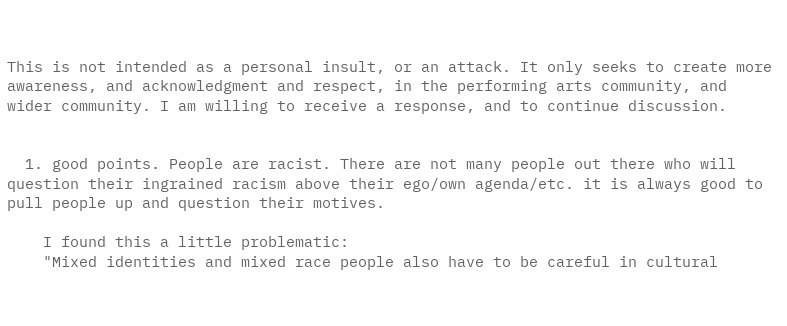This is not intended as a personal insult, or an attack. It only seeks to create more awareness, and acknowledgment and respect, in the performing arts community, and wider community. I am willing to receive a response, and to continue discussion.


  1. good points. People are racist. There are not many people out there who will question their ingrained racism above their ego/own agenda/etc. it is always good to pull people up and question their motives.

    I found this a little problematic:
    "Mixed identities and mixed race people also have to be careful in cultural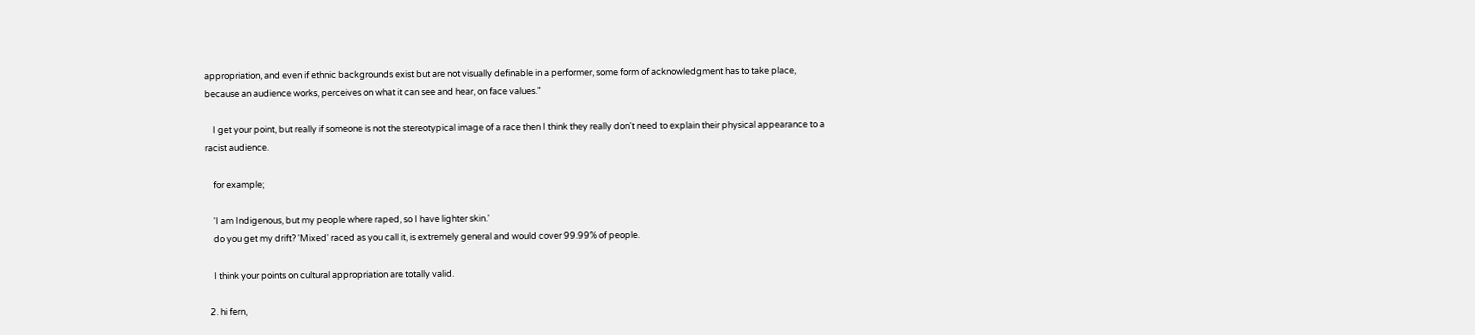appropriation, and even if ethnic backgrounds exist but are not visually definable in a performer, some form of acknowledgment has to take place, because an audience works, perceives on what it can see and hear, on face values."

    I get your point, but really if someone is not the stereotypical image of a race then I think they really don't need to explain their physical appearance to a racist audience.

    for example;

    'I am Indigenous, but my people where raped, so I have lighter skin.'
    do you get my drift? 'Mixed' raced as you call it, is extremely general and would cover 99.99% of people.

    I think your points on cultural appropriation are totally valid.

  2. hi fern,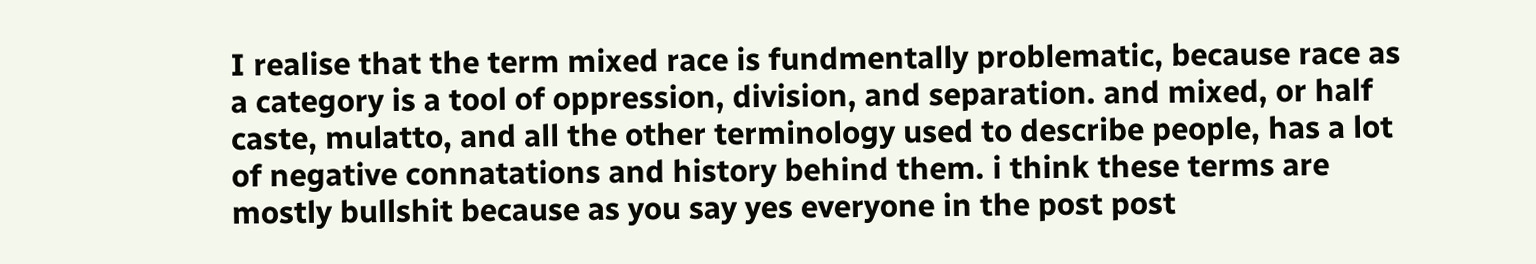I realise that the term mixed race is fundmentally problematic, because race as a category is a tool of oppression, division, and separation. and mixed, or half caste, mulatto, and all the other terminology used to describe people, has a lot of negative connatations and history behind them. i think these terms are mostly bullshit because as you say yes everyone in the post post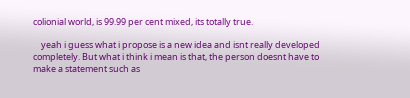colionial world, is 99.99 per cent mixed, its totally true.

    yeah i guess what i propose is a new idea and isnt really developed completely. But what i think i mean is that, the person doesnt have to make a statement such as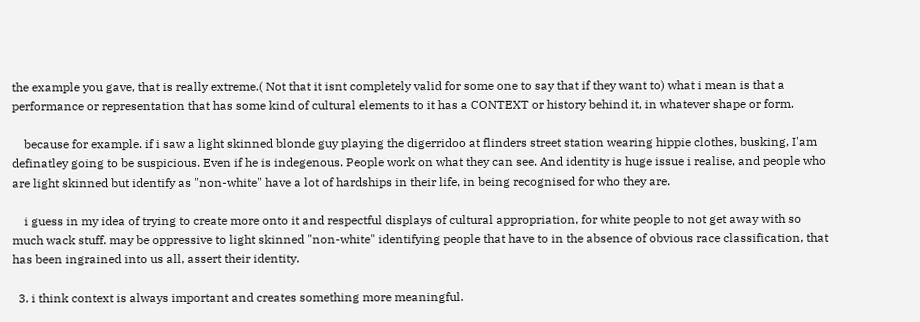the example you gave, that is really extreme.( Not that it isnt completely valid for some one to say that if they want to) what i mean is that a performance or representation that has some kind of cultural elements to it has a CONTEXT or history behind it, in whatever shape or form.

    because for example. if i saw a light skinned blonde guy playing the digerridoo at flinders street station wearing hippie clothes, busking, I'am definatley going to be suspicious. Even if he is indegenous. People work on what they can see. And identity is huge issue i realise, and people who are light skinned but identify as "non-white" have a lot of hardships in their life, in being recognised for who they are.

    i guess in my idea of trying to create more onto it and respectful displays of cultural appropriation, for white people to not get away with so much wack stuff. may be oppressive to light skinned "non-white" identifying people that have to in the absence of obvious race classification, that has been ingrained into us all, assert their identity.

  3. i think context is always important and creates something more meaningful.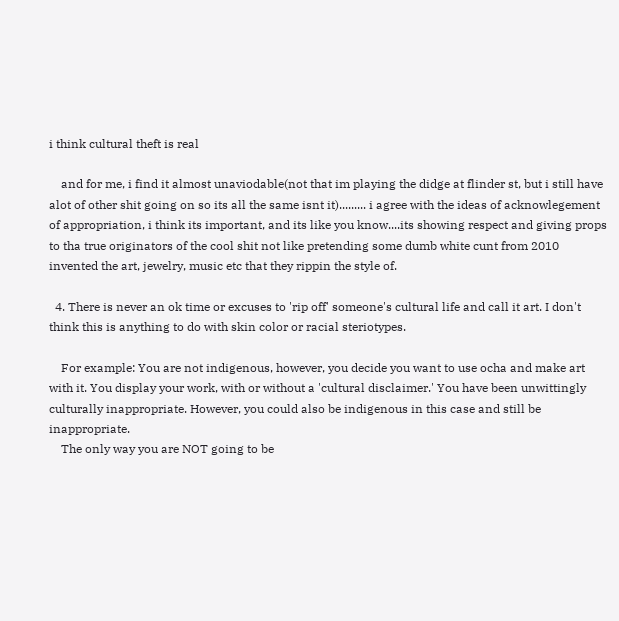i think cultural theft is real

    and for me, i find it almost unaviodable(not that im playing the didge at flinder st, but i still have alot of other shit going on so its all the same isnt it)......... i agree with the ideas of acknowlegement of appropriation, i think its important, and its like you know....its showing respect and giving props to tha true originators of the cool shit not like pretending some dumb white cunt from 2010 invented the art, jewelry, music etc that they rippin the style of.

  4. There is never an ok time or excuses to 'rip off' someone's cultural life and call it art. I don't think this is anything to do with skin color or racial steriotypes.

    For example: You are not indigenous, however, you decide you want to use ocha and make art with it. You display your work, with or without a 'cultural disclaimer.' You have been unwittingly culturally inappropriate. However, you could also be indigenous in this case and still be inappropriate.
    The only way you are NOT going to be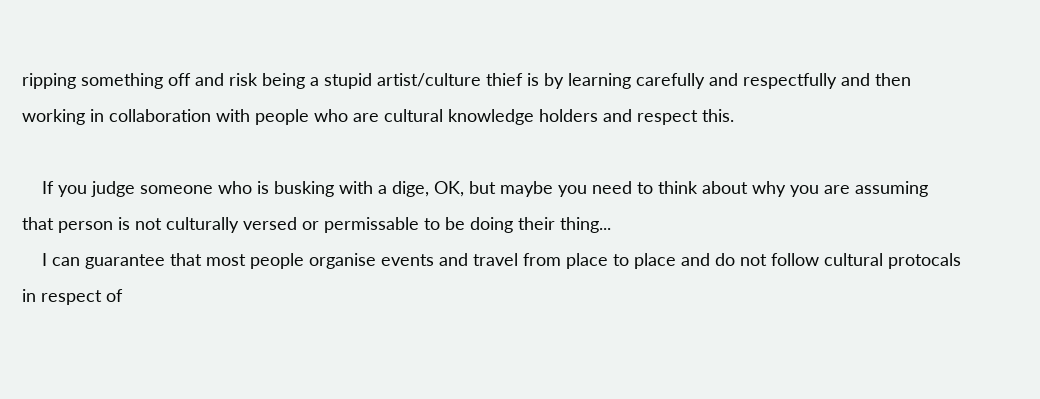ripping something off and risk being a stupid artist/culture thief is by learning carefully and respectfully and then working in collaboration with people who are cultural knowledge holders and respect this.

    If you judge someone who is busking with a dige, OK, but maybe you need to think about why you are assuming that person is not culturally versed or permissable to be doing their thing...
    I can guarantee that most people organise events and travel from place to place and do not follow cultural protocals in respect of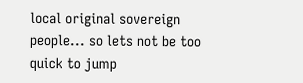local original sovereign people... so lets not be too quick to jump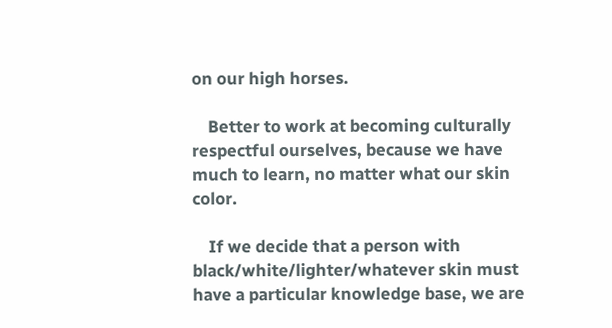on our high horses.

    Better to work at becoming culturally respectful ourselves, because we have much to learn, no matter what our skin color.

    If we decide that a person with black/white/lighter/whatever skin must have a particular knowledge base, we are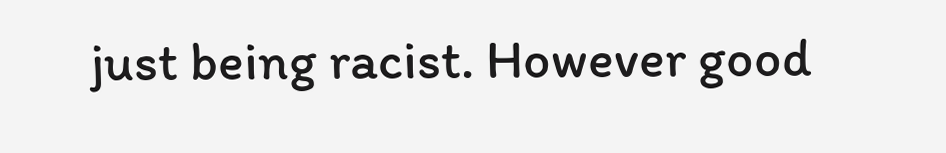just being racist. However good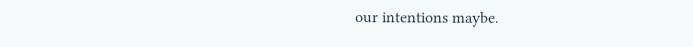our intentions maybe.